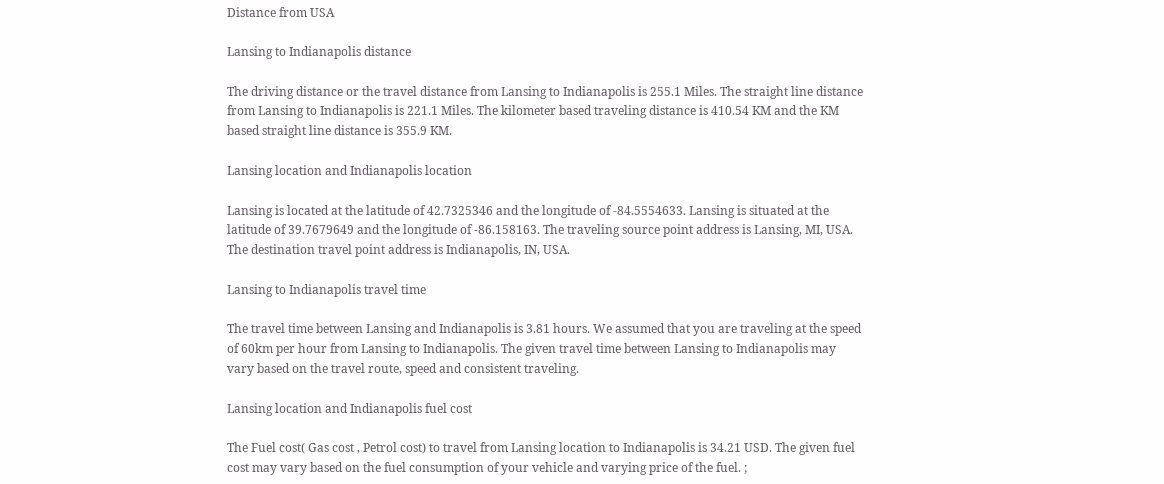Distance from USA

Lansing to Indianapolis distance

The driving distance or the travel distance from Lansing to Indianapolis is 255.1 Miles. The straight line distance from Lansing to Indianapolis is 221.1 Miles. The kilometer based traveling distance is 410.54 KM and the KM based straight line distance is 355.9 KM.

Lansing location and Indianapolis location

Lansing is located at the latitude of 42.7325346 and the longitude of -84.5554633. Lansing is situated at the latitude of 39.7679649 and the longitude of -86.158163. The traveling source point address is Lansing, MI, USA. The destination travel point address is Indianapolis, IN, USA.

Lansing to Indianapolis travel time

The travel time between Lansing and Indianapolis is 3.81 hours. We assumed that you are traveling at the speed of 60km per hour from Lansing to Indianapolis. The given travel time between Lansing to Indianapolis may vary based on the travel route, speed and consistent traveling.

Lansing location and Indianapolis fuel cost

The Fuel cost( Gas cost , Petrol cost) to travel from Lansing location to Indianapolis is 34.21 USD. The given fuel cost may vary based on the fuel consumption of your vehicle and varying price of the fuel. ;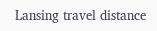Lansing travel distance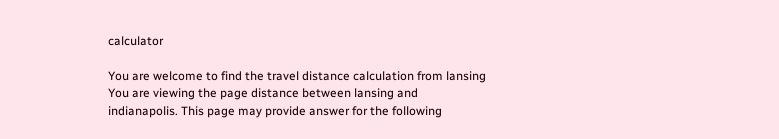calculator

You are welcome to find the travel distance calculation from lansing You are viewing the page distance between lansing and indianapolis. This page may provide answer for the following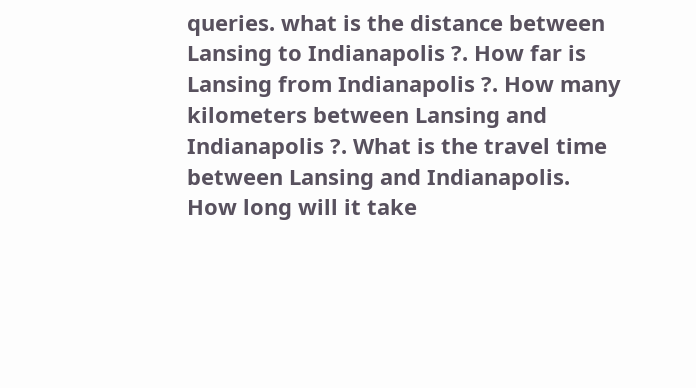queries. what is the distance between Lansing to Indianapolis ?. How far is Lansing from Indianapolis ?. How many kilometers between Lansing and Indianapolis ?. What is the travel time between Lansing and Indianapolis. How long will it take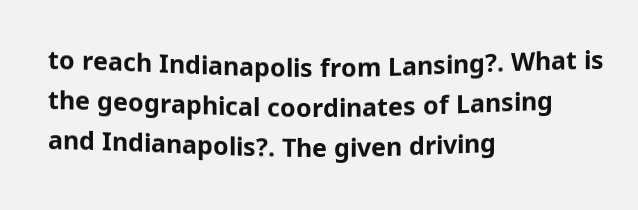to reach Indianapolis from Lansing?. What is the geographical coordinates of Lansing and Indianapolis?. The given driving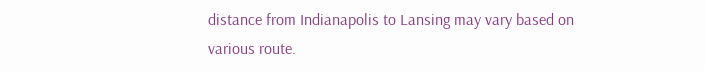distance from Indianapolis to Lansing may vary based on various route.